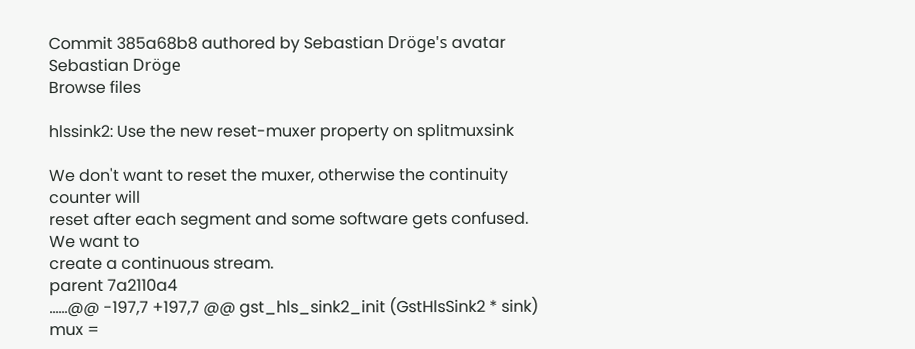Commit 385a68b8 authored by Sebastian Dröge's avatar Sebastian Dröge
Browse files

hlssink2: Use the new reset-muxer property on splitmuxsink

We don't want to reset the muxer, otherwise the continuity counter will
reset after each segment and some software gets confused. We want to
create a continuous stream.
parent 7a2110a4
......@@ -197,7 +197,7 @@ gst_hls_sink2_init (GstHlsSink2 * sink)
mux =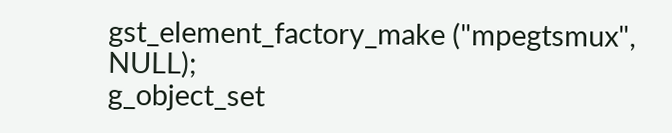gst_element_factory_make ("mpegtsmux", NULL);
g_object_set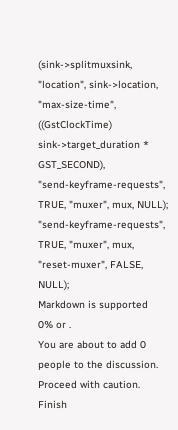(sink->splitmuxsink, "location", sink->location, "max-size-time",
((GstClockTime) sink->target_duration * GST_SECOND),
"send-keyframe-requests", TRUE, "muxer", mux, NULL);
"send-keyframe-requests", TRUE, "muxer", mux, "reset-muxer", FALSE, NULL);
Markdown is supported
0% or .
You are about to add 0 people to the discussion. Proceed with caution.
Finish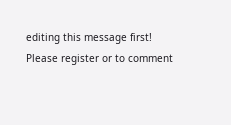editing this message first!
Please register or to comment